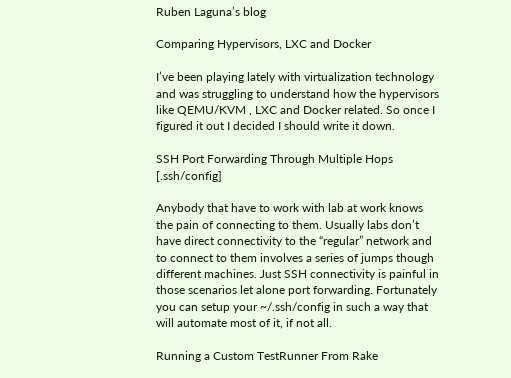Ruben Laguna’s blog

Comparing Hypervisors, LXC and Docker

I’ve been playing lately with virtualization technology and was struggling to understand how the hypervisors like QEMU/KVM , LXC and Docker related. So once I figured it out I decided I should write it down.

SSH Port Forwarding Through Multiple Hops [.ssh/config]

Anybody that have to work with lab at work knows the pain of connecting to them. Usually labs don’t have direct connectivity to the “regular” network and to connect to them involves a series of jumps though different machines. Just SSH connectivity is painful in those scenarios let alone port forwarding. Fortunately you can setup your ~/.ssh/config in such a way that will automate most of it, if not all.

Running a Custom TestRunner From Rake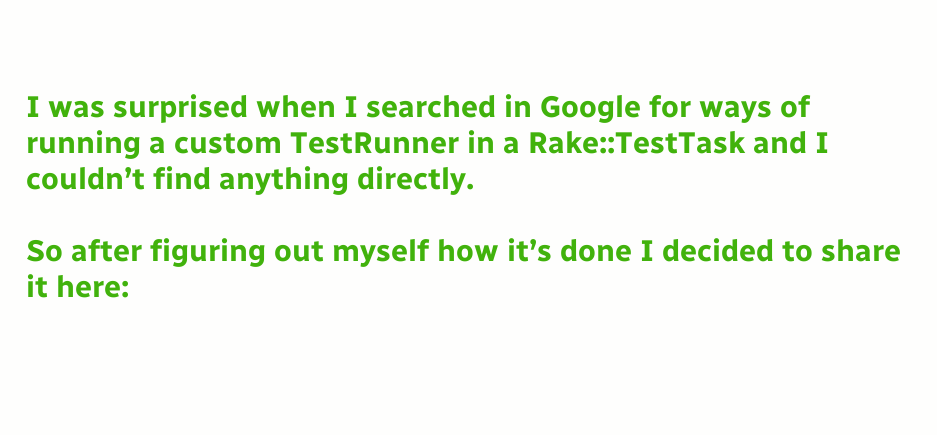I was surprised when I searched in Google for ways of running a custom TestRunner in a Rake::TestTask and I couldn’t find anything directly.

So after figuring out myself how it’s done I decided to share it here: